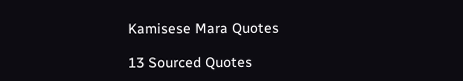Kamisese Mara Quotes

13 Sourced Quotes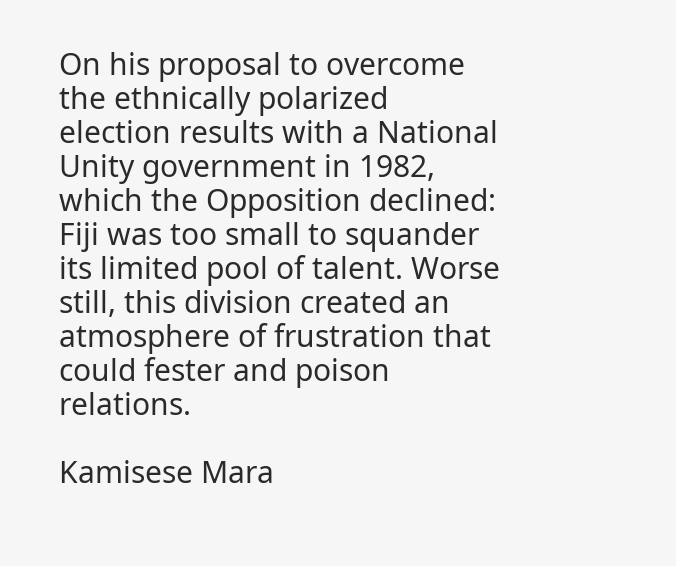On his proposal to overcome the ethnically polarized election results with a National Unity government in 1982, which the Opposition declined:
Fiji was too small to squander its limited pool of talent. Worse still, this division created an atmosphere of frustration that could fester and poison relations.

Kamisese Mara